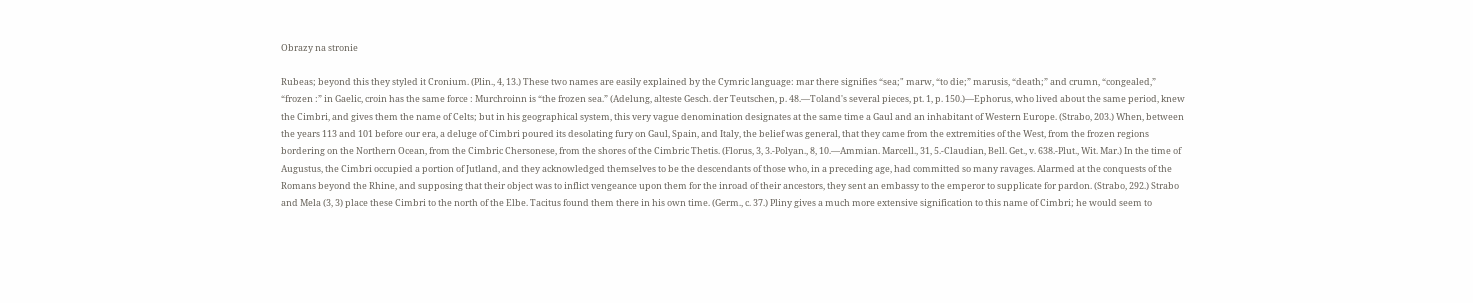Obrazy na stronie

Rubeas; beyond this they styled it Cronium. (Plin., 4, 13.) These two names are easily explained by the Cymric language: mar there signifies “sea;" marw, “to die;” marusis, “death;” and crumn, “congealed,” “frozen :” in Gaelic, croin has the same force : Murchroinn is “the frozen sea.” (Adelung, alteste Gesch. der Teutschen, p. 48.—Toland's several pieces, pt. 1, p. 150.)—Ephorus, who lived about the same period, knew the Cimbri, and gives them the name of Celts; but in his geographical system, this very vague denomination designates at the same time a Gaul and an inhabitant of Western Europe. (Strabo, 203.) When, between the years 113 and 101 before our era, a deluge of Cimbri poured its desolating fury on Gaul, Spain, and Italy, the belief was general, that they came from the extremities of the West, from the frozen regions bordering on the Northern Ocean, from the Cimbric Chersonese, from the shores of the Cimbric Thetis. (Florus, 3, 3.-Polyan., 8, 10.—Ammian. Marcell., 31, 5.-Claudian, Bell. Get., v. 638.-Plut., Wit. Mar.) In the time of Augustus, the Cimbri occupied a portion of Jutland, and they acknowledged themselves to be the descendants of those who, in a preceding age, had committed so many ravages. Alarmed at the conquests of the Romans beyond the Rhine, and supposing that their object was to inflict vengeance upon them for the inroad of their ancestors, they sent an embassy to the emperor to supplicate for pardon. (Strabo, 292.) Strabo and Mela (3, 3) place these Cimbri to the north of the Elbe. Tacitus found them there in his own time. (Germ., c. 37.) Pliny gives a much more extensive signification to this name of Cimbri; he would seem to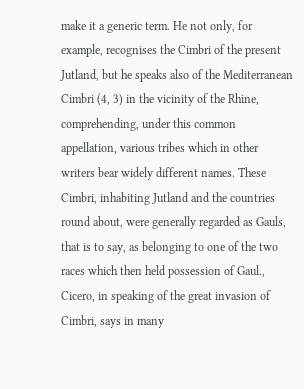make it a generic term. He not only, for example, recognises the Cimbri of the present Jutland, but he speaks also of the Mediterranean Cimbri (4, 3) in the vicinity of the Rhine, comprehending, under this common appellation, various tribes which in other writers bear widely different names. These Cimbri, inhabiting Jutland and the countries round about, were generally regarded as Gauls, that is to say, as belonging to one of the two races which then held possession of Gaul., Cicero, in speaking of the great invasion of Cimbri, says in many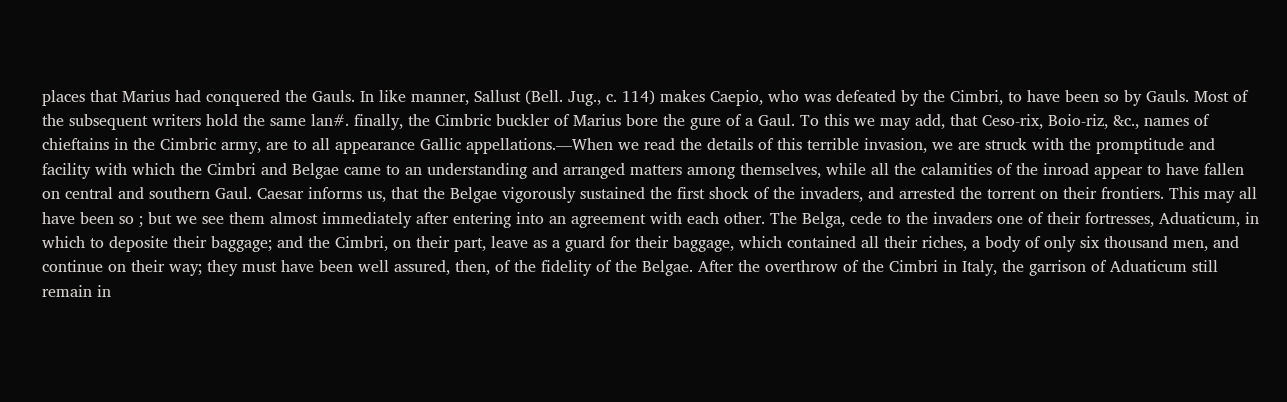places that Marius had conquered the Gauls. In like manner, Sallust (Bell. Jug., c. 114) makes Caepio, who was defeated by the Cimbri, to have been so by Gauls. Most of the subsequent writers hold the same lan#. finally, the Cimbric buckler of Marius bore the gure of a Gaul. To this we may add, that Ceso-rix, Boio-riz, &c., names of chieftains in the Cimbric army, are to all appearance Gallic appellations.—When we read the details of this terrible invasion, we are struck with the promptitude and facility with which the Cimbri and Belgae came to an understanding and arranged matters among themselves, while all the calamities of the inroad appear to have fallen on central and southern Gaul. Caesar informs us, that the Belgae vigorously sustained the first shock of the invaders, and arrested the torrent on their frontiers. This may all have been so ; but we see them almost immediately after entering into an agreement with each other. The Belga, cede to the invaders one of their fortresses, Aduaticum, in which to deposite their baggage; and the Cimbri, on their part, leave as a guard for their baggage, which contained all their riches, a body of only six thousand men, and continue on their way; they must have been well assured, then, of the fidelity of the Belgae. After the overthrow of the Cimbri in Italy, the garrison of Aduaticum still remain in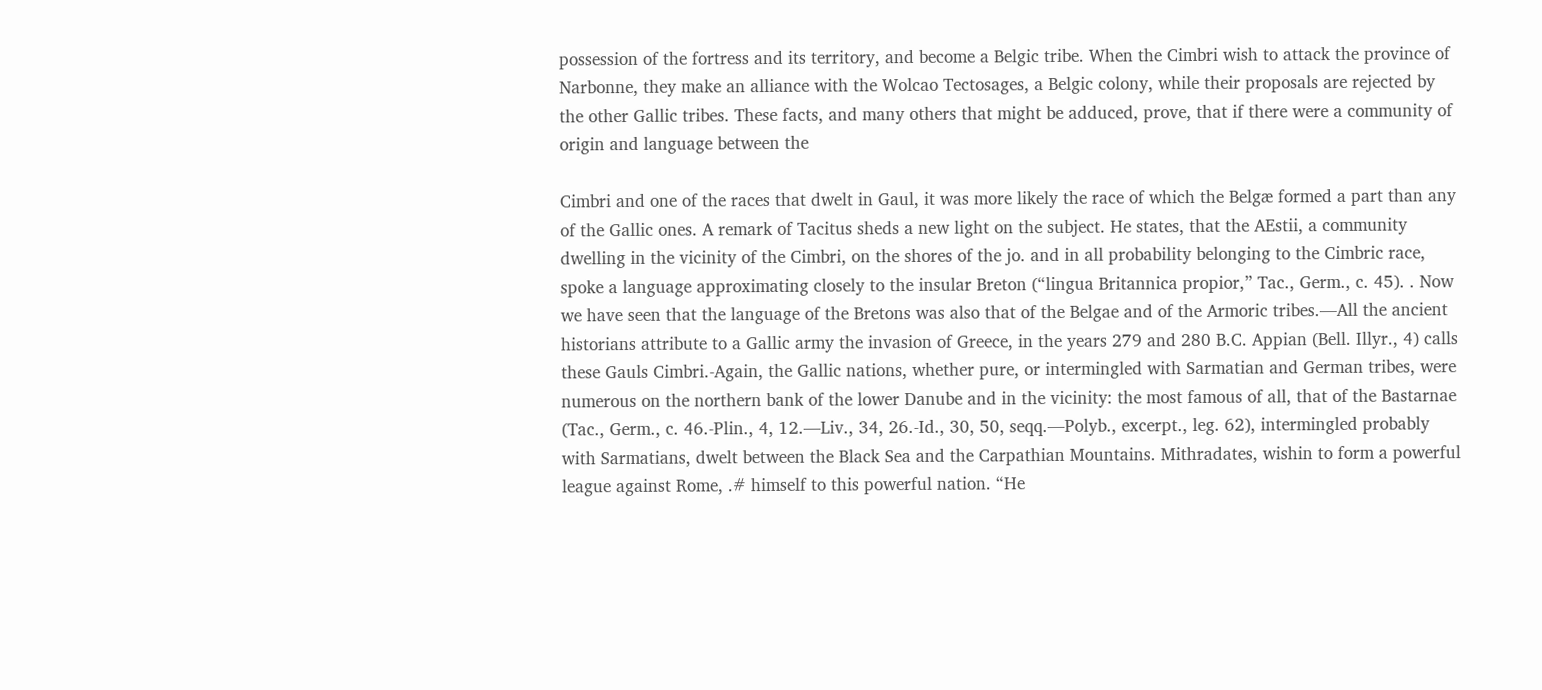possession of the fortress and its territory, and become a Belgic tribe. When the Cimbri wish to attack the province of Narbonne, they make an alliance with the Wolcao Tectosages, a Belgic colony, while their proposals are rejected by the other Gallic tribes. These facts, and many others that might be adduced, prove, that if there were a community of origin and language between the

Cimbri and one of the races that dwelt in Gaul, it was more likely the race of which the Belgæ formed a part than any of the Gallic ones. A remark of Tacitus sheds a new light on the subject. He states, that the AEstii, a community dwelling in the vicinity of the Cimbri, on the shores of the jo. and in all probability belonging to the Cimbric race, spoke a language approximating closely to the insular Breton (“lingua Britannica propior,” Tac., Germ., c. 45). . Now we have seen that the language of the Bretons was also that of the Belgae and of the Armoric tribes.—All the ancient historians attribute to a Gallic army the invasion of Greece, in the years 279 and 280 B.C. Appian (Bell. Illyr., 4) calls these Gauls Cimbri.-Again, the Gallic nations, whether pure, or intermingled with Sarmatian and German tribes, were numerous on the northern bank of the lower Danube and in the vicinity: the most famous of all, that of the Bastarnae (Tac., Germ., c. 46.-Plin., 4, 12.—Liv., 34, 26.-Id., 30, 50, seqq.—Polyb., excerpt., leg. 62), intermingled probably with Sarmatians, dwelt between the Black Sea and the Carpathian Mountains. Mithradates, wishin to form a powerful league against Rome, .# himself to this powerful nation. “He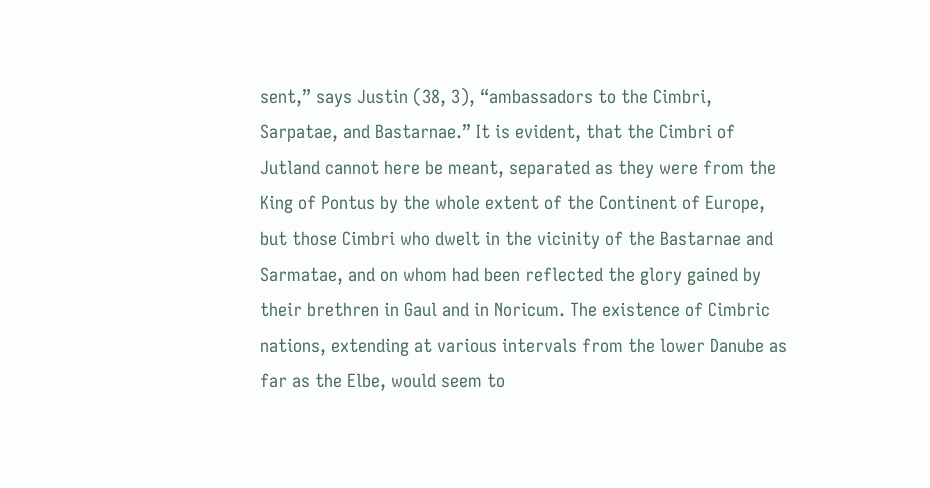sent,” says Justin (38, 3), “ambassadors to the Cimbri, Sarpatae, and Bastarnae.” It is evident, that the Cimbri of Jutland cannot here be meant, separated as they were from the King of Pontus by the whole extent of the Continent of Europe, but those Cimbri who dwelt in the vicinity of the Bastarnae and Sarmatae, and on whom had been reflected the glory gained by their brethren in Gaul and in Noricum. The existence of Cimbric nations, extending at various intervals from the lower Danube as far as the Elbe, would seem to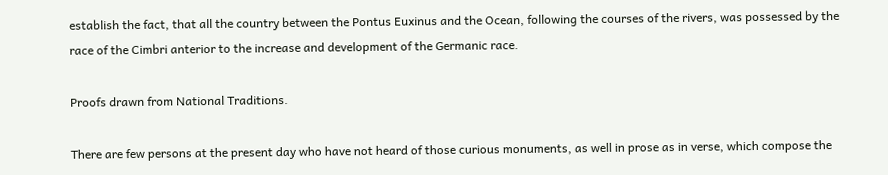establish the fact, that all the country between the Pontus Euxinus and the Ocean, following the courses of the rivers, was possessed by the race of the Cimbri anterior to the increase and development of the Germanic race.

Proofs drawn from National Traditions.

There are few persons at the present day who have not heard of those curious monuments, as well in prose as in verse, which compose the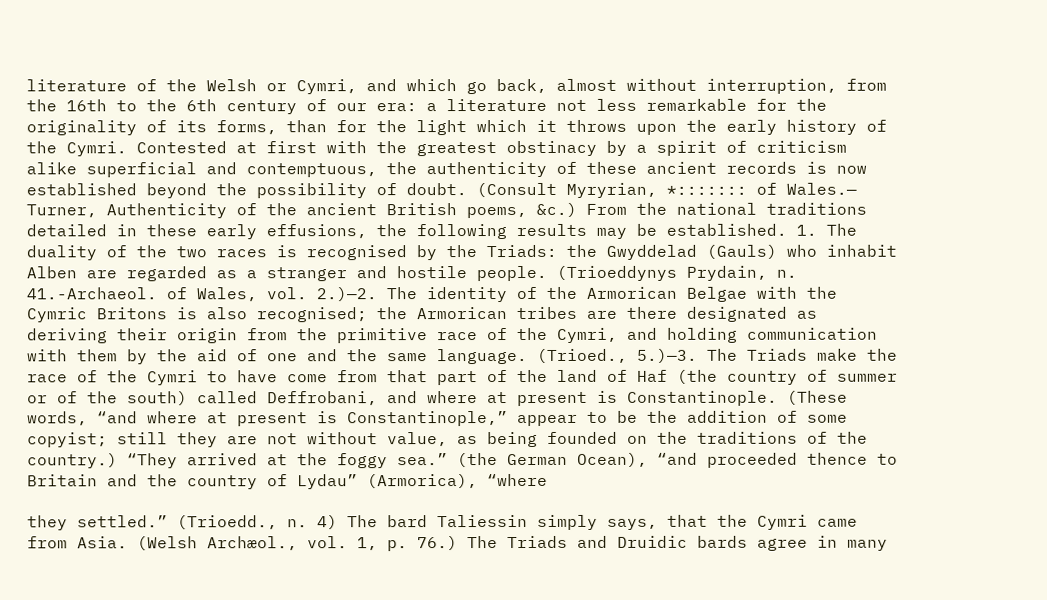literature of the Welsh or Cymri, and which go back, almost without interruption, from the 16th to the 6th century of our era: a literature not less remarkable for the originality of its forms, than for the light which it throws upon the early history of the Cymri. Contested at first with the greatest obstinacy by a spirit of criticism alike superficial and contemptuous, the authenticity of these ancient records is now established beyond the possibility of doubt. (Consult Myryrian, *::::::: of Wales.— Turner, Authenticity of the ancient British poems, &c.) From the national traditions detailed in these early effusions, the following results may be established. 1. The duality of the two races is recognised by the Triads: the Gwyddelad (Gauls) who inhabit Alben are regarded as a stranger and hostile people. (Trioeddynys Prydain, n. 41.-Archaeol. of Wales, vol. 2.)—2. The identity of the Armorican Belgae with the Cymric Britons is also recognised; the Armorican tribes are there designated as deriving their origin from the primitive race of the Cymri, and holding communication with them by the aid of one and the same language. (Trioed., 5.)—3. The Triads make the race of the Cymri to have come from that part of the land of Haf (the country of summer or of the south) called Deffrobani, and where at present is Constantinople. (These words, “and where at present is Constantinople,” appear to be the addition of some copyist; still they are not without value, as being founded on the traditions of the country.) “They arrived at the foggy sea.” (the German Ocean), “and proceeded thence to Britain and the country of Lydau” (Armorica), “where

they settled.” (Trioedd., n. 4) The bard Taliessin simply says, that the Cymri came from Asia. (Welsh Archæol., vol. 1, p. 76.) The Triads and Druidic bards agree in many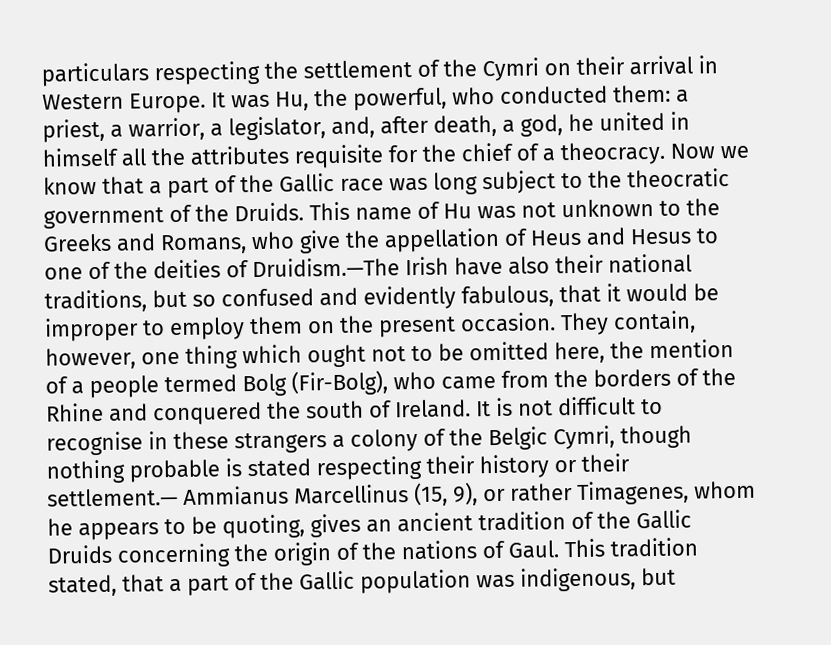particulars respecting the settlement of the Cymri on their arrival in Western Europe. It was Hu, the powerful, who conducted them: a priest, a warrior, a legislator, and, after death, a god, he united in himself all the attributes requisite for the chief of a theocracy. Now we know that a part of the Gallic race was long subject to the theocratic government of the Druids. This name of Hu was not unknown to the Greeks and Romans, who give the appellation of Heus and Hesus to one of the deities of Druidism.—The Irish have also their national traditions, but so confused and evidently fabulous, that it would be improper to employ them on the present occasion. They contain, however, one thing which ought not to be omitted here, the mention of a people termed Bolg (Fir-Bolg), who came from the borders of the Rhine and conquered the south of Ireland. It is not difficult to recognise in these strangers a colony of the Belgic Cymri, though nothing probable is stated respecting their history or their settlement.— Ammianus Marcellinus (15, 9), or rather Timagenes, whom he appears to be quoting, gives an ancient tradition of the Gallic Druids concerning the origin of the nations of Gaul. This tradition stated, that a part of the Gallic population was indigenous, but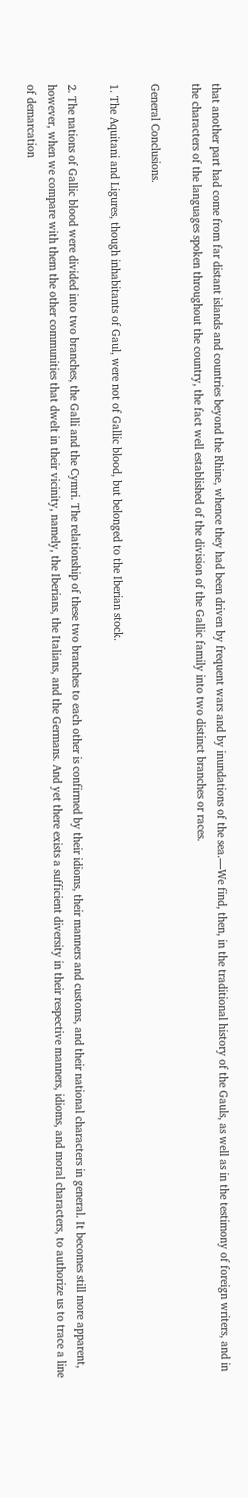that another part had come from far distant islands and countries beyond the Rhine, whence they had been driven by frequent wars and by inundations of the sea.—We find, then, in the traditional history of the Gauls, as well as in the testimony of foreign writers, and in the characters of the languages spoken throughout the country, the fact well established of the division of the Gallic family into two distinct branches or races.

General Conclusions.

1. The Aquitani and Ligures, though inhabitants of Gaul, were not of Gallic blood, but belonged to the Iberian stock.

2. The nations of Gallic blood were divided into two branches, the Galli and the Cymri. The relationship of these two branches to each other is confirmed by their idioms, their manners and customs, and their national characters in general. It becomes still more apparent, however, when we compare with them the other communities that dwelt in their vicinity, namely, the Iberians, the Italians, and the Germans. And yet there exists a sufficient diversity in their respective manners, idioms, and moral characters, to authorize us to trace a line of demarcation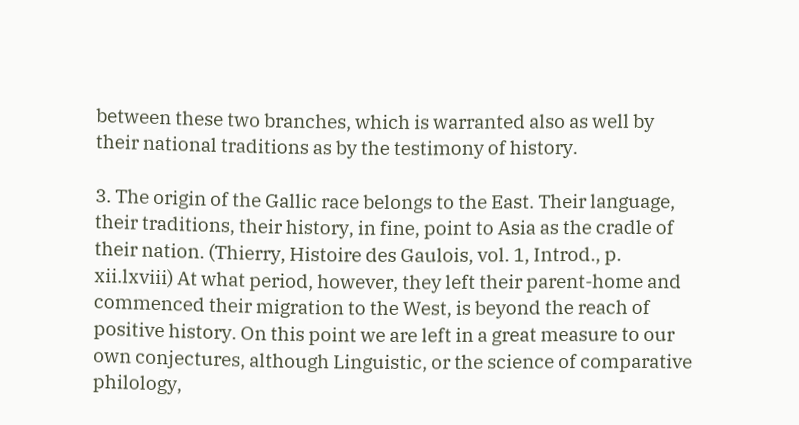between these two branches, which is warranted also as well by their national traditions as by the testimony of history.

3. The origin of the Gallic race belongs to the East. Their language, their traditions, their history, in fine, point to Asia as the cradle of their nation. (Thierry, Histoire des Gaulois, vol. 1, Introd., p. xii.lxviii) At what period, however, they left their parent-home and commenced their migration to the West, is beyond the reach of positive history. On this point we are left in a great measure to our own conjectures, although Linguistic, or the science of comparative philology,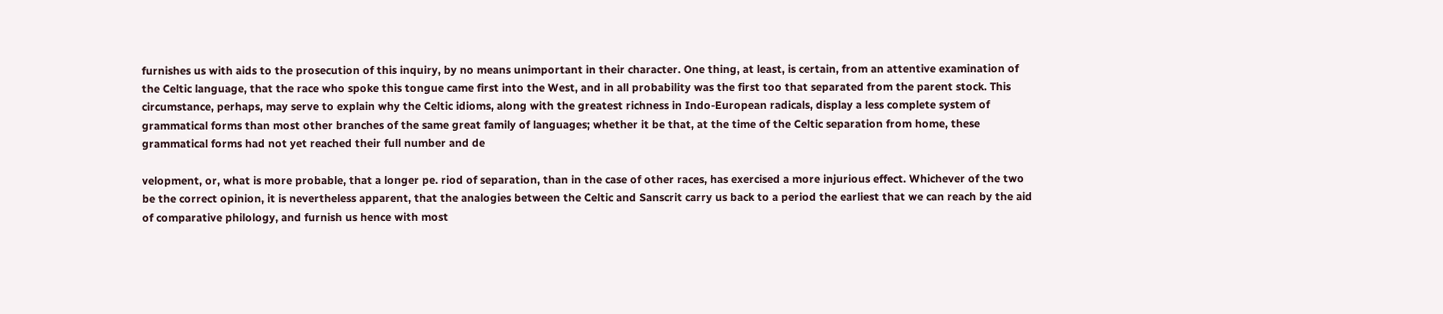furnishes us with aids to the prosecution of this inquiry, by no means unimportant in their character. One thing, at least, is certain, from an attentive examination of the Celtic language, that the race who spoke this tongue came first into the West, and in all probability was the first too that separated from the parent stock. This circumstance, perhaps, may serve to explain why the Celtic idioms, along with the greatest richness in Indo-European radicals, display a less complete system of grammatical forms than most other branches of the same great family of languages; whether it be that, at the time of the Celtic separation from home, these grammatical forms had not yet reached their full number and de

velopment, or, what is more probable, that a longer pe. riod of separation, than in the case of other races, has exercised a more injurious effect. Whichever of the two be the correct opinion, it is nevertheless apparent, that the analogies between the Celtic and Sanscrit carry us back to a period the earliest that we can reach by the aid of comparative philology, and furnish us hence with most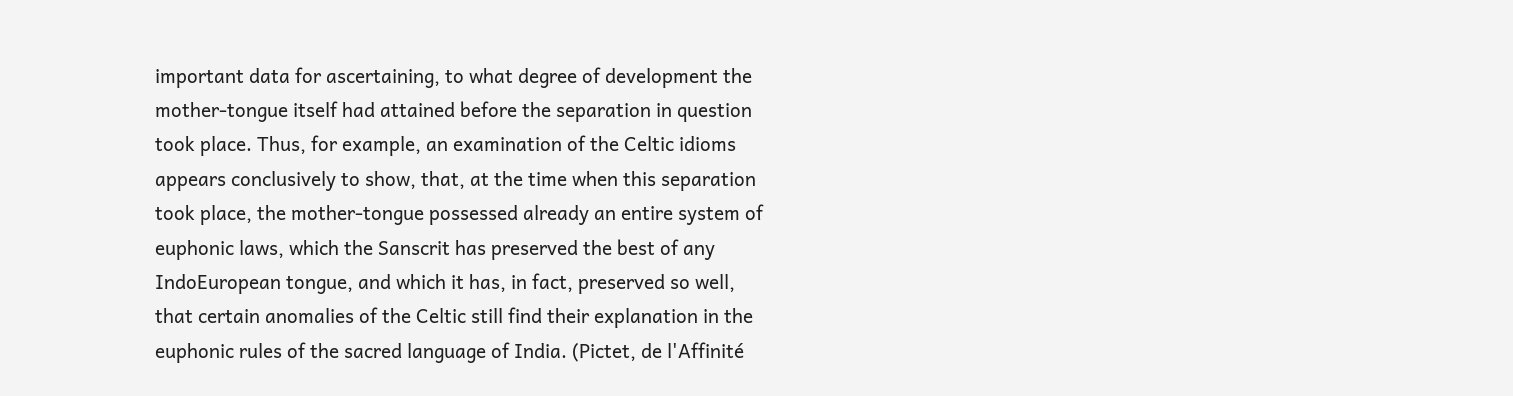important data for ascertaining, to what degree of development the mother-tongue itself had attained before the separation in question took place. Thus, for example, an examination of the Celtic idioms appears conclusively to show, that, at the time when this separation took place, the mother-tongue possessed already an entire system of euphonic laws, which the Sanscrit has preserved the best of any IndoEuropean tongue, and which it has, in fact, preserved so well, that certain anomalies of the Celtic still find their explanation in the euphonic rules of the sacred language of India. (Pictet, de l'Affinité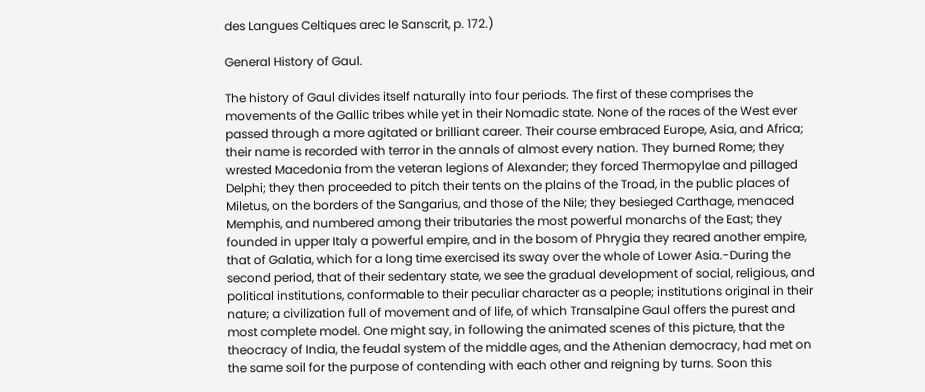des Langues Celtiques arec le Sanscrit, p. 172.)

General History of Gaul.

The history of Gaul divides itself naturally into four periods. The first of these comprises the movements of the Gallic tribes while yet in their Nomadic state. None of the races of the West ever passed through a more agitated or brilliant career. Their course embraced Europe, Asia, and Africa; their name is recorded with terror in the annals of almost every nation. They burned Rome; they wrested Macedonia from the veteran legions of Alexander; they forced Thermopylae and pillaged Delphi; they then proceeded to pitch their tents on the plains of the Troad, in the public places of Miletus, on the borders of the Sangarius, and those of the Nile; they besieged Carthage, menaced Memphis, and numbered among their tributaries the most powerful monarchs of the East; they founded in upper Italy a powerful empire, and in the bosom of Phrygia they reared another empire, that of Galatia, which for a long time exercised its sway over the whole of Lower Asia.-During the second period, that of their sedentary state, we see the gradual development of social, religious, and political institutions, conformable to their peculiar character as a people; institutions original in their nature; a civilization full of movement and of life, of which Transalpine Gaul offers the purest and most complete model. One might say, in following the animated scenes of this picture, that the theocracy of India, the feudal system of the middle ages, and the Athenian democracy, had met on the same soil for the purpose of contending with each other and reigning by turns. Soon this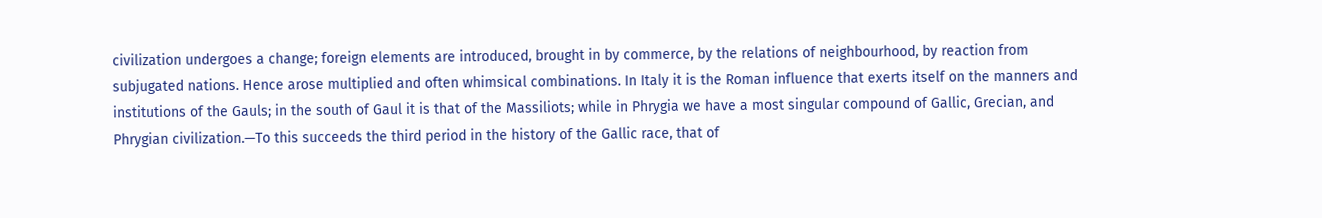civilization undergoes a change; foreign elements are introduced, brought in by commerce, by the relations of neighbourhood, by reaction from subjugated nations. Hence arose multiplied and often whimsical combinations. In Italy it is the Roman influence that exerts itself on the manners and institutions of the Gauls; in the south of Gaul it is that of the Massiliots; while in Phrygia we have a most singular compound of Gallic, Grecian, and Phrygian civilization.—To this succeeds the third period in the history of the Gallic race, that of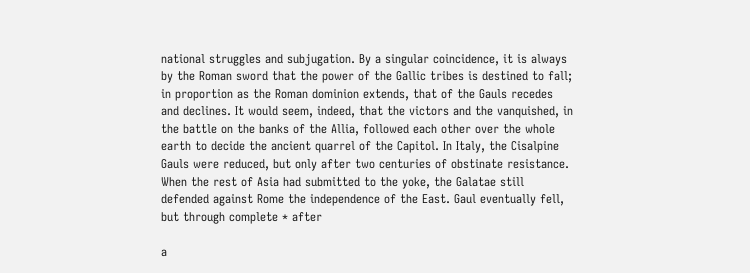national struggles and subjugation. By a singular coincidence, it is always by the Roman sword that the power of the Gallic tribes is destined to fall; in proportion as the Roman dominion extends, that of the Gauls recedes and declines. It would seem, indeed, that the victors and the vanquished, in the battle on the banks of the Allia, followed each other over the whole earth to decide the ancient quarrel of the Capitol. In Italy, the Cisalpine Gauls were reduced, but only after two centuries of obstinate resistance. When the rest of Asia had submitted to the yoke, the Galatae still defended against Rome the independence of the East. Gaul eventually fell, but through complete * after

a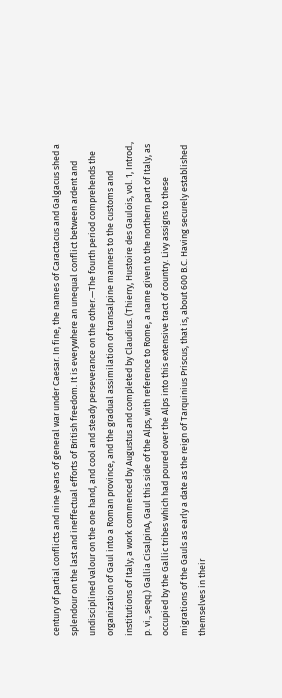century of partial conflicts and nine years of general war under Caesar. In fine, the names of Caractacus and Galgacus shed a splendour on the last and ineffectual efforts of British freedom. It is everywhere an unequal conflict between ardent and undisciplined valour on the one hand, and cool and steady perseverance on the other.—The fourth period comprehends the organization of Gaul into a Roman province, and the gradual assimilation of transalpine manners to the customs and institutions of Italy; a work commenced by Augustus and completed by Claudius. (Thierry, Hustoire des Gaulois, vol. 1, Introd., p. vi., seqq.) Gallia CisalpinA, Gaul this side of the Alps, with reference to Rome, a name given to the northern part of Italy, as occupied by the Gallic tribes which had poured over the Alps into this extensive tract of country. Livy assigns to these migrations of the Gauls as early a date as the reign of Tarquinius Priscus, that is, about 600 B.C. Having securely established themselves in their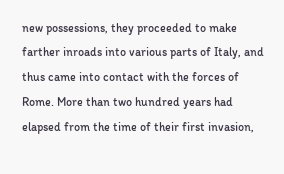new possessions, they proceeded to make farther inroads into various parts of Italy, and thus came into contact with the forces of Rome. More than two hundred years had elapsed from the time of their first invasion,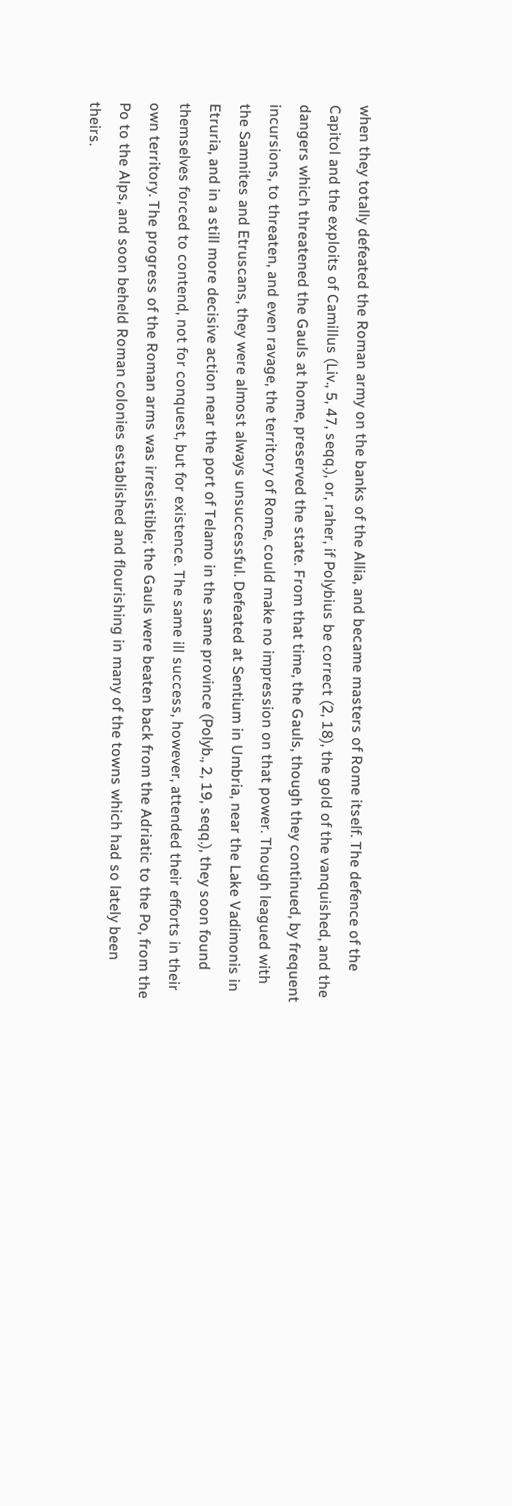when they totally defeated the Roman army on the banks of the Allia, and became masters of Rome itself. The defence of the Capitol and the exploits of Camillus (Liv., 5, 47, seqq.), or, raher, if Polybius be correct (2, 18), the gold of the vanquished, and the dangers which threatened the Gauls at home, preserved the state. From that time, the Gauls, though they continued, by frequent incursions, to threaten, and even ravage, the territory of Rome, could make no impression on that power. Though leagued with the Samnites and Etruscans, they were almost always unsuccessful. Defeated at Sentium in Umbria, near the Lake Vadimonis in Etruria, and in a still more decisive action near the port of Telamo in the same province (Polyb., 2, 19, seqq.), they soon found themselves forced to contend, not for conquest, but for existence. The same ill success, however, attended their efforts in their own territory. The progress of the Roman arms was irresistible; the Gauls were beaten back from the Adriatic to the Po, from the Po to the Alps, and soon beheld Roman colonies established and flourishing in many of the towns which had so lately been theirs.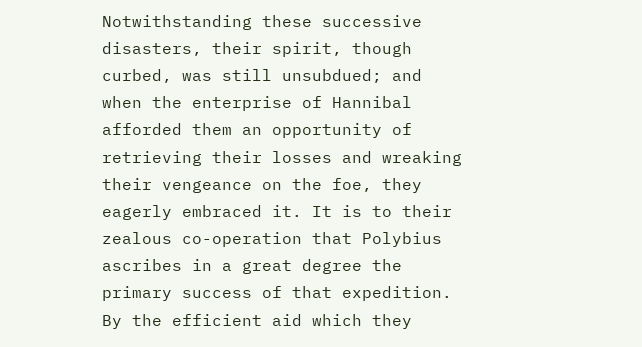Notwithstanding these successive disasters, their spirit, though curbed, was still unsubdued; and when the enterprise of Hannibal afforded them an opportunity of retrieving their losses and wreaking their vengeance on the foe, they eagerly embraced it. It is to their zealous co-operation that Polybius ascribes in a great degree the primary success of that expedition. By the efficient aid which they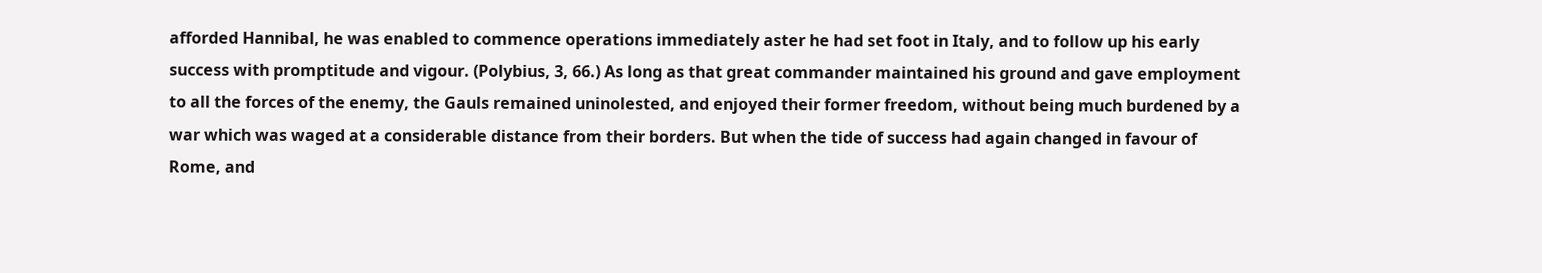afforded Hannibal, he was enabled to commence operations immediately aster he had set foot in Italy, and to follow up his early success with promptitude and vigour. (Polybius, 3, 66.) As long as that great commander maintained his ground and gave employment to all the forces of the enemy, the Gauls remained uninolested, and enjoyed their former freedom, without being much burdened by a war which was waged at a considerable distance from their borders. But when the tide of success had again changed in favour of Rome, and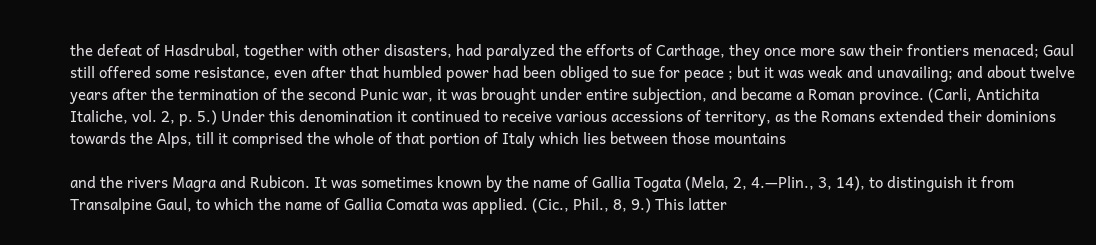the defeat of Hasdrubal, together with other disasters, had paralyzed the efforts of Carthage, they once more saw their frontiers menaced; Gaul still offered some resistance, even after that humbled power had been obliged to sue for peace ; but it was weak and unavailing; and about twelve years after the termination of the second Punic war, it was brought under entire subjection, and became a Roman province. (Carli, Antichita Italiche, vol. 2, p. 5.) Under this denomination it continued to receive various accessions of territory, as the Romans extended their dominions towards the Alps, till it comprised the whole of that portion of Italy which lies between those mountains

and the rivers Magra and Rubicon. It was sometimes known by the name of Gallia Togata (Mela, 2, 4.—Plin., 3, 14), to distinguish it from Transalpine Gaul, to which the name of Gallia Comata was applied. (Cic., Phil., 8, 9.) This latter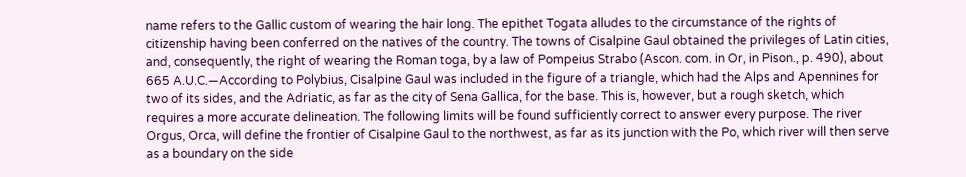name refers to the Gallic custom of wearing the hair long. The epithet Togata alludes to the circumstance of the rights of citizenship having been conferred on the natives of the country. The towns of Cisalpine Gaul obtained the privileges of Latin cities, and, consequently, the right of wearing the Roman toga, by a law of Pompeius Strabo (Ascon. com. in Or, in Pison., p. 490), about 665 A.U.C.—According to Polybius, Cisalpine Gaul was included in the figure of a triangle, which had the Alps and Apennines for two of its sides, and the Adriatic, as far as the city of Sena Gallica, for the base. This is, however, but a rough sketch, which requires a more accurate delineation. The following limits will be found sufficiently correct to answer every purpose. The river Orgus, Orca, will define the frontier of Cisalpine Gaul to the northwest, as far as its junction with the Po, which river will then serve as a boundary on the side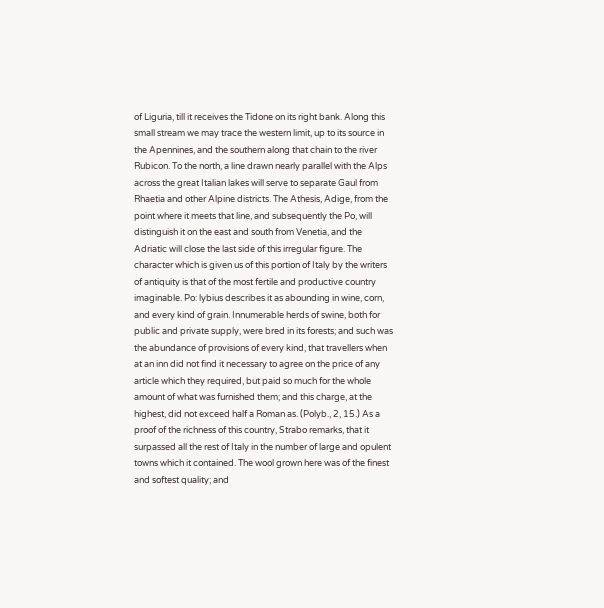of Liguria, till it receives the Tidone on its right bank. Along this small stream we may trace the western limit, up to its source in the Apennines, and the southern along that chain to the river Rubicon. To the north, a line drawn nearly parallel with the Alps across the great Italian lakes will serve to separate Gaul from Rhaetia and other Alpine districts. The Athesis, Adige, from the point where it meets that line, and subsequently the Po, will distinguish it on the east and south from Venetia, and the Adriatic will close the last side of this irregular figure. The character which is given us of this portion of Italy by the writers of antiquity is that of the most fertile and productive country imaginable. Po: lybius describes it as abounding in wine, corn, and every kind of grain. Innumerable herds of swine, both for public and private supply, were bred in its forests; and such was the abundance of provisions of every kind, that travellers when at an inn did not find it necessary to agree on the price of any article which they required, but paid so much for the whole amount of what was furnished them; and this charge, at the highest, did not exceed half a Roman as. (Polyb., 2, 15.) As a proof of the richness of this country, Strabo remarks, that it surpassed all the rest of Italy in the number of large and opulent towns which it contained. The wool grown here was of the finest and softest quality; and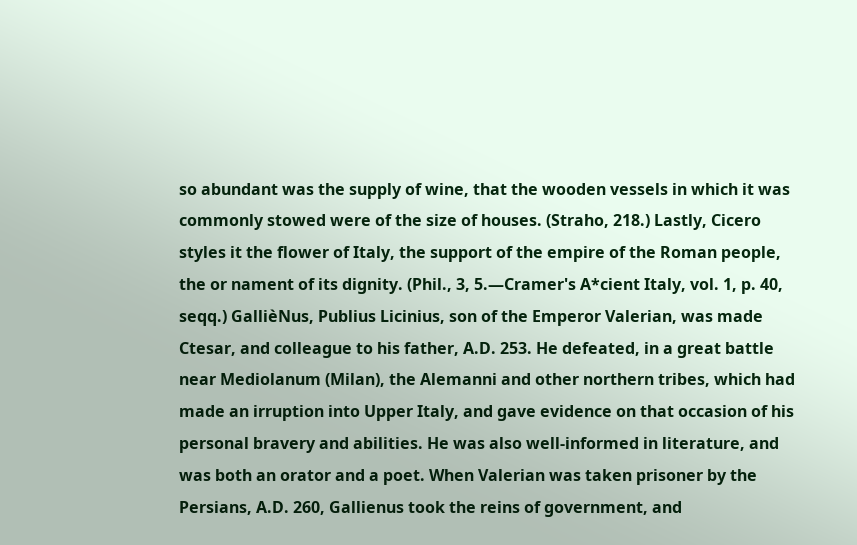so abundant was the supply of wine, that the wooden vessels in which it was commonly stowed were of the size of houses. (Straho, 218.) Lastly, Cicero styles it the flower of Italy, the support of the empire of the Roman people, the or nament of its dignity. (Phil., 3, 5.—Cramer's A*cient Italy, vol. 1, p. 40, seqq.) GallièNus, Publius Licinius, son of the Emperor Valerian, was made Ctesar, and colleague to his father, A.D. 253. He defeated, in a great battle near Mediolanum (Milan), the Alemanni and other northern tribes, which had made an irruption into Upper Italy, and gave evidence on that occasion of his personal bravery and abilities. He was also well-informed in literature, and was both an orator and a poet. When Valerian was taken prisoner by the Persians, A.D. 260, Gallienus took the reins of government, and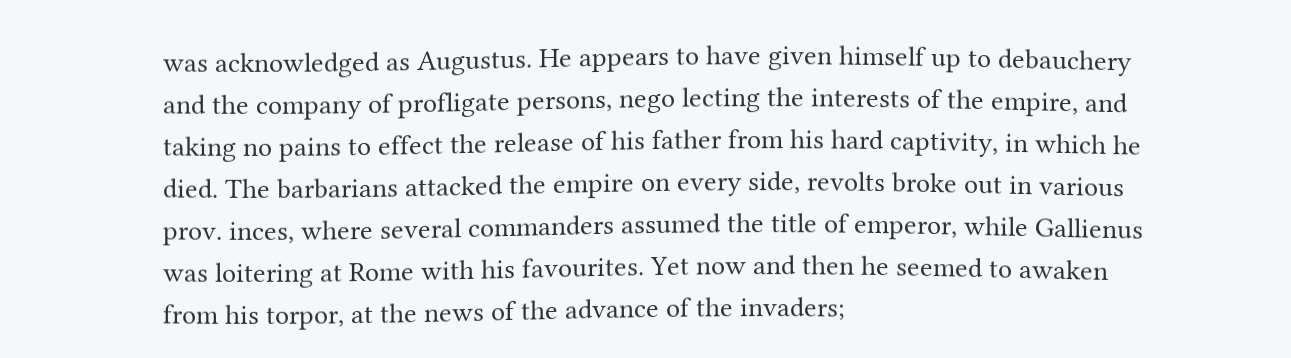was acknowledged as Augustus. He appears to have given himself up to debauchery and the company of profligate persons, nego lecting the interests of the empire, and taking no pains to effect the release of his father from his hard captivity, in which he died. The barbarians attacked the empire on every side, revolts broke out in various prov. inces, where several commanders assumed the title of emperor, while Gallienus was loitering at Rome with his favourites. Yet now and then he seemed to awaken from his torpor, at the news of the advance of the invaders;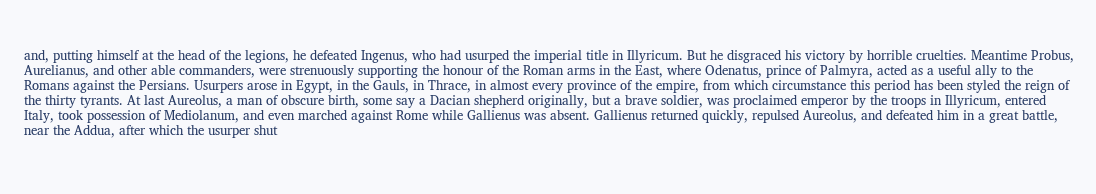and, putting himself at the head of the legions, he defeated Ingenus, who had usurped the imperial title in Illyricum. But he disgraced his victory by horrible cruelties. Meantime Probus, Aurelianus, and other able commanders, were strenuously supporting the honour of the Roman arms in the East, where Odenatus, prince of Palmyra, acted as a useful ally to the Romans against the Persians. Usurpers arose in Egypt, in the Gauls, in Thrace, in almost every province of the empire, from which circumstance this period has been styled the reign of the thirty tyrants. At last Aureolus, a man of obscure birth, some say a Dacian shepherd originally, but a brave soldier, was proclaimed emperor by the troops in Illyricum, entered Italy, took possession of Mediolanum, and even marched against Rome while Gallienus was absent. Gallienus returned quickly, repulsed Aureolus, and defeated him in a great battle, near the Addua, after which the usurper shut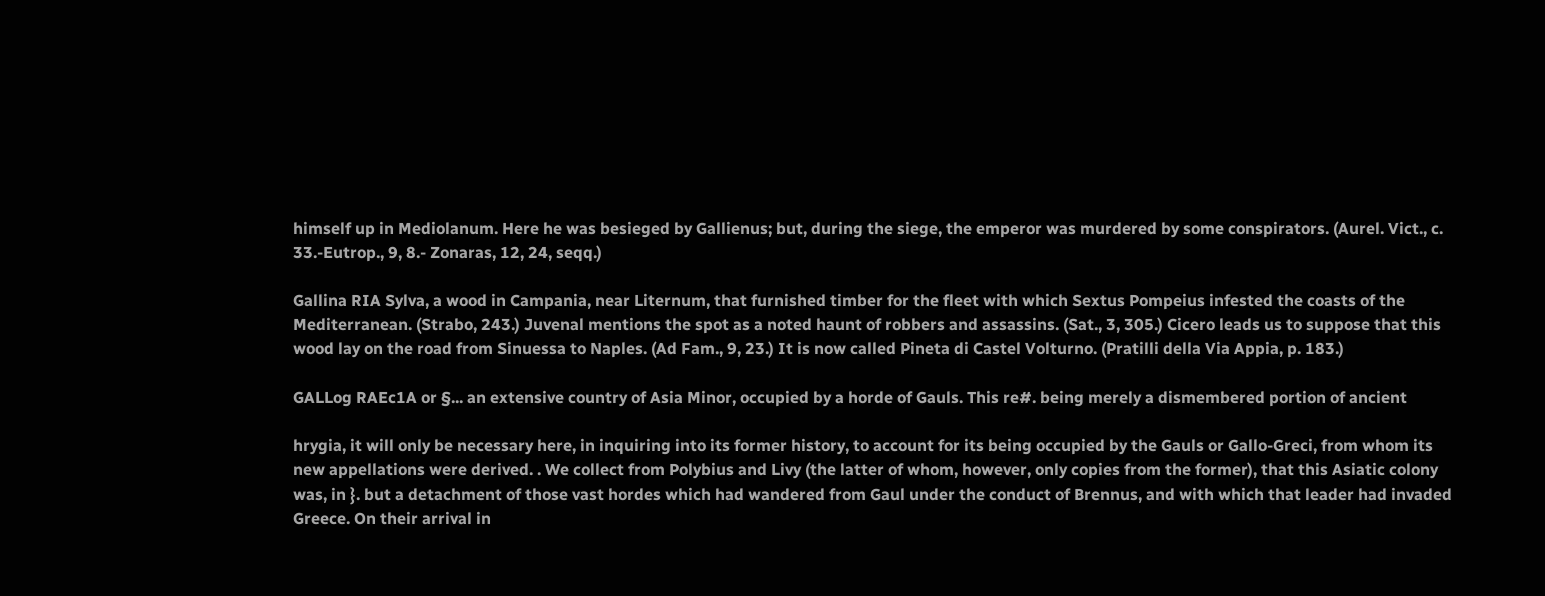himself up in Mediolanum. Here he was besieged by Gallienus; but, during the siege, the emperor was murdered by some conspirators. (Aurel. Vict., c. 33.-Eutrop., 9, 8.- Zonaras, 12, 24, seqq.)

Gallina RIA Sylva, a wood in Campania, near Liternum, that furnished timber for the fleet with which Sextus Pompeius infested the coasts of the Mediterranean. (Strabo, 243.) Juvenal mentions the spot as a noted haunt of robbers and assassins. (Sat., 3, 305.) Cicero leads us to suppose that this wood lay on the road from Sinuessa to Naples. (Ad Fam., 9, 23.) It is now called Pineta di Castel Volturno. (Pratilli della Via Appia, p. 183.)

GALLog RAEc1A or §... an extensive country of Asia Minor, occupied by a horde of Gauls. This re#. being merely a dismembered portion of ancient

hrygia, it will only be necessary here, in inquiring into its former history, to account for its being occupied by the Gauls or Gallo-Greci, from whom its new appellations were derived. . We collect from Polybius and Livy (the latter of whom, however, only copies from the former), that this Asiatic colony was, in }. but a detachment of those vast hordes which had wandered from Gaul under the conduct of Brennus, and with which that leader had invaded Greece. On their arrival in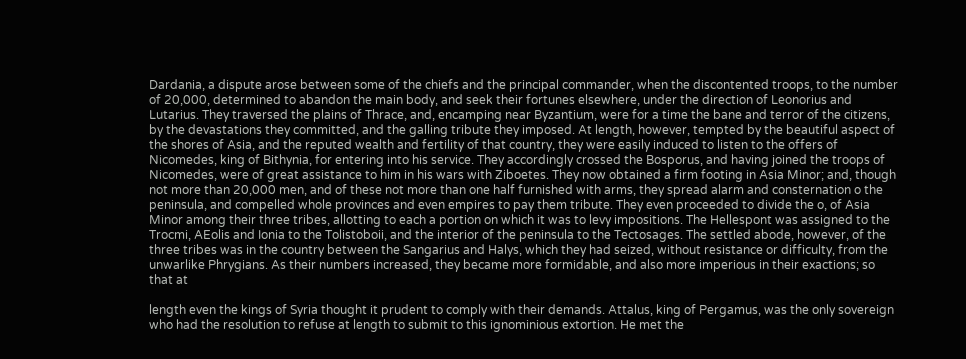Dardania, a dispute arose between some of the chiefs and the principal commander, when the discontented troops, to the number of 20,000, determined to abandon the main body, and seek their fortunes elsewhere, under the direction of Leonorius and Lutarius. They traversed the plains of Thrace, and, encamping near Byzantium, were for a time the bane and terror of the citizens, by the devastations they committed, and the galling tribute they imposed. At length, however, tempted by the beautiful aspect of the shores of Asia, and the reputed wealth and fertility of that country, they were easily induced to listen to the offers of Nicomedes, king of Bithynia, for entering into his service. They accordingly crossed the Bosporus, and having joined the troops of Nicomedes, were of great assistance to him in his wars with Ziboetes. They now obtained a firm footing in Asia Minor; and, though not more than 20,000 men, and of these not more than one half furnished with arms, they spread alarm and consternation o the peninsula, and compelled whole provinces and even empires to pay them tribute. They even proceeded to divide the o, of Asia Minor among their three tribes, allotting to each a portion on which it was to levy impositions. The Hellespont was assigned to the Trocmi, AEolis and Ionia to the Tolistoboii, and the interior of the peninsula to the Tectosages. The settled abode, however, of the three tribes was in the country between the Sangarius and Halys, which they had seized, without resistance or difficulty, from the unwarlike Phrygians. As their numbers increased, they became more formidable, and also more imperious in their exactions; so that at

length even the kings of Syria thought it prudent to comply with their demands. Attalus, king of Pergamus, was the only sovereign who had the resolution to refuse at length to submit to this ignominious extortion. He met the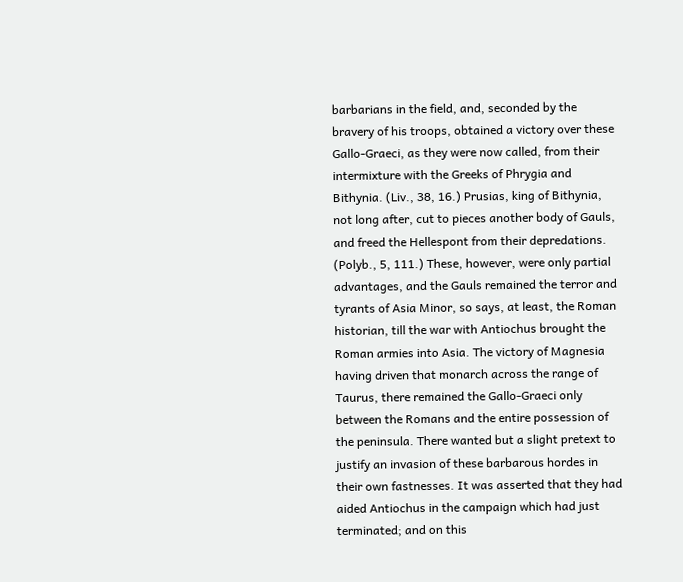barbarians in the field, and, seconded by the bravery of his troops, obtained a victory over these Gallo-Graeci, as they were now called, from their intermixture with the Greeks of Phrygia and Bithynia. (Liv., 38, 16.) Prusias, king of Bithynia, not long after, cut to pieces another body of Gauls, and freed the Hellespont from their depredations. (Polyb., 5, 111.) These, however, were only partial advantages, and the Gauls remained the terror and tyrants of Asia Minor, so says, at least, the Roman historian, till the war with Antiochus brought the Roman armies into Asia. The victory of Magnesia having driven that monarch across the range of Taurus, there remained the Gallo-Graeci only between the Romans and the entire possession of the peninsula. There wanted but a slight pretext to justify an invasion of these barbarous hordes in their own fastnesses. It was asserted that they had aided Antiochus in the campaign which had just terminated; and on this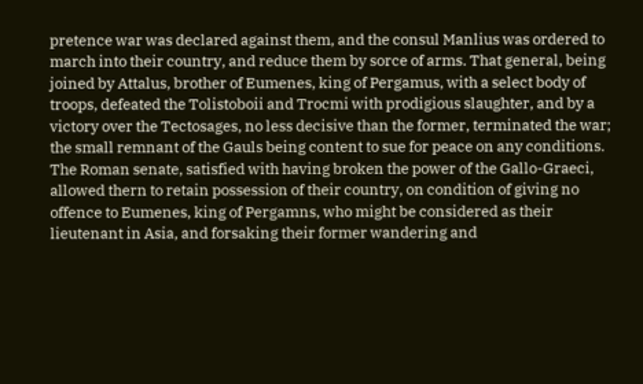pretence war was declared against them, and the consul Manlius was ordered to march into their country, and reduce them by sorce of arms. That general, being joined by Attalus, brother of Eumenes, king of Pergamus, with a select body of troops, defeated the Tolistoboii and Trocmi with prodigious slaughter, and by a victory over the Tectosages, no less decisive than the former, terminated the war; the small remnant of the Gauls being content to sue for peace on any conditions. The Roman senate, satisfied with having broken the power of the Gallo-Graeci, allowed thern to retain possession of their country, on condition of giving no offence to Eumenes, king of Pergamns, who might be considered as their lieutenant in Asia, and forsaking their former wandering and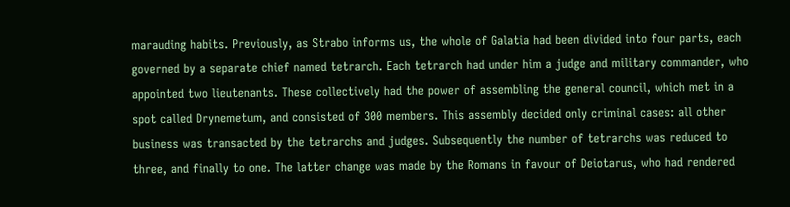marauding habits. Previously, as Strabo informs us, the whole of Galatia had been divided into four parts, each governed by a separate chief named tetrarch. Each tetrarch had under him a judge and military commander, who appointed two lieutenants. These collectively had the power of assembling the general council, which met in a spot called Drynemetum, and consisted of 300 members. This assembly decided only criminal cases: all other business was transacted by the tetrarchs and judges. Subsequently the number of tetrarchs was reduced to three, and finally to one. The latter change was made by the Romans in favour of Deiotarus, who had rendered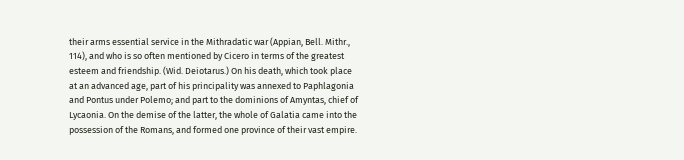their arms essential service in the Mithradatic war (Appian, Bell. Mithr., 114), and who is so often mentioned by Cicero in terms of the greatest esteem and friendship. (Wid. Deiotarus.) On his death, which took place at an advanced age, part of his principality was annexed to Paphlagonia and Pontus under Polemo; and part to the dominions of Amyntas, chief of Lycaonia. On the demise of the latter, the whole of Galatia came into the possession of the Romans, and formed one province of their vast empire.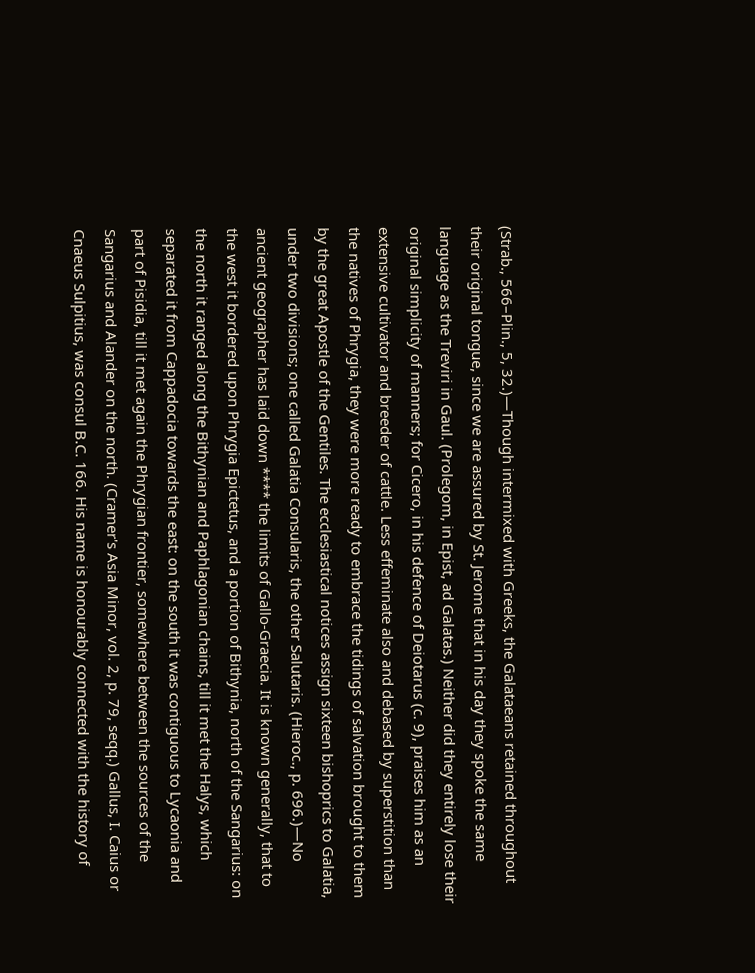(Strab., 566–Plin., 5, 32.)—Though intermixed with Greeks, the Galataeans retained throughout their original tongue, since we are assured by St. Jerome that in his day they spoke the same language as the Treviri in Gaul. (Prolegom, in Epist, ad Galatas.) Neither did they entirely lose their original simplicity of manners; for Cicero, in his defence of Deiotarus (c. 9), praises him as an extensive cultivator and breeder of cattle. Less effeminate also and debased by superstition than the natives of Phrygia, they were more ready to embrace the tidings of salvation brought to them by the great Apostle of the Gentiles. The ecclesiastical notices assign sixteen bishoprics to Galatia, under two divisions; one called Galatia Consularis, the other Salutaris. (Hieroc., p. 696.)—No ancient geographer has laid down **** the limits of Gallo-Graecia. It is known generally, that to the west it bordered upon Phrygia Epictetus, and a portion of Bithynia, north of the Sangarius: on the north it ranged along the Bithynian and Paphlagonian chains, till it met the Halys, which separated it from Cappadocia towards the east: on the south it was contiguous to Lycaonia and part of Pisidia, till it met again the Phrygian frontier, somewhere between the sources of the Sangarius and Alander on the north. (Cramer's Asia Minor, vol. 2, p. 79, seqq.) Gallus, I. Caius or Cnaeus Sulpitius, was consul B.C. 166. His name is honourably connected with the history of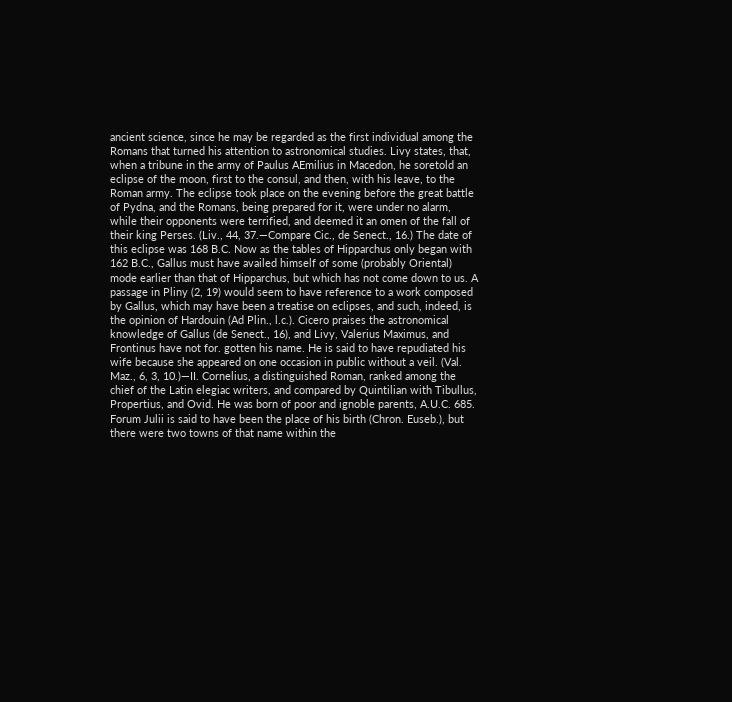ancient science, since he may be regarded as the first individual among the Romans that turned his attention to astronomical studies. Livy states, that, when a tribune in the army of Paulus AEmilius in Macedon, he soretold an eclipse of the moon, first to the consul, and then, with his leave, to the Roman army. The eclipse took place on the evening before the great battle of Pydna, and the Romans, being prepared for it, were under no alarm, while their opponents were terrified, and deemed it an omen of the fall of their king Perses. (Liv., 44, 37.—Compare Cic., de Senect., 16.) The date of this eclipse was 168 B.C. Now as the tables of Hipparchus only began with 162 B.C., Gallus must have availed himself of some (probably Oriental) mode earlier than that of Hipparchus, but which has not come down to us. A passage in Pliny (2, 19) would seem to have reference to a work composed by Gallus, which may have been a treatise on eclipses, and such, indeed, is the opinion of Hardouin (Ad Plin., l.c.). Cicero praises the astronomical knowledge of Gallus (de Senect., 16), and Livy, Valerius Maximus, and Frontinus have not for. gotten his name. He is said to have repudiated his wife because she appeared on one occasion in public without a veil. (Val. Maz., 6, 3, 10.)—II. Cornelius, a distinguished Roman, ranked among the chief of the Latin elegiac writers, and compared by Quintilian with Tibullus, Propertius, and Ovid. He was born of poor and ignoble parents, A.U.C. 685. Forum Julii is said to have been the place of his birth (Chron. Euseb.), but there were two towns of that name within the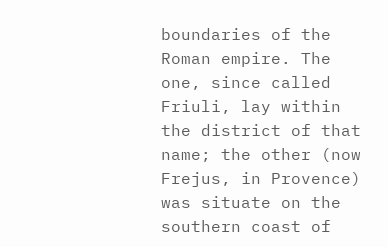boundaries of the Roman empire. The one, since called Friuli, lay within the district of that name; the other (now Frejus, in Provence) was situate on the southern coast of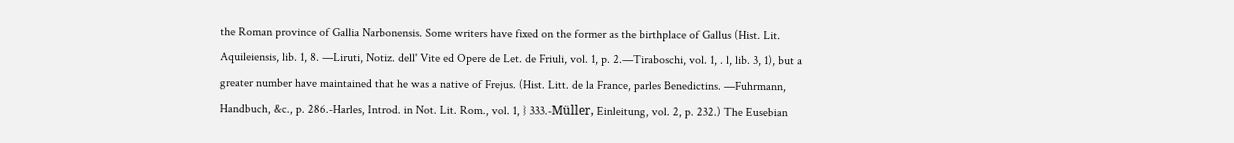the Roman province of Gallia Narbonensis. Some writers have fixed on the former as the birthplace of Gallus (Hist. Lit. Aquileiensis, lib. 1, 8. —Liruti, Notiz. dell' Vite ed Opere de Let. de Friuli, vol. 1, p. 2.—Tiraboschi, vol. 1, . l, lib. 3, 1), but a greater number have maintained that he was a native of Frejus. (Hist. Litt. de la France, parles Benedictins. —Fuhrmann, Handbuch, &c., p. 286.-Harles, Introd. in Not. Lit. Rom., vol. 1, } 333.-Müller, Einleitung, vol. 2, p. 232.) The Eusebian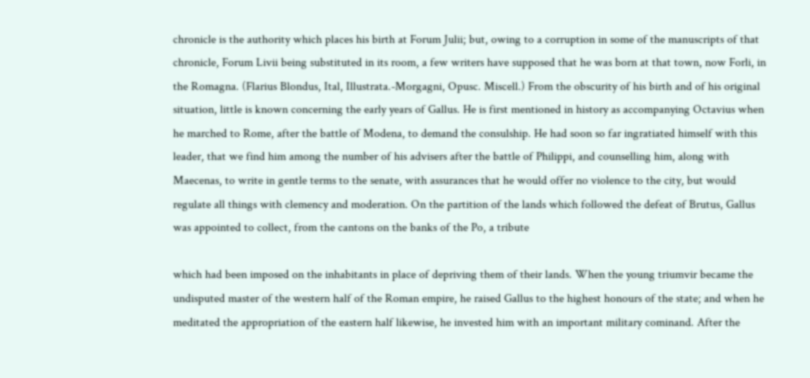chronicle is the authority which places his birth at Forum Julii; but, owing to a corruption in some of the manuscripts of that chronicle, Forum Livii being substituted in its room, a few writers have supposed that he was born at that town, now Forli, in the Romagna. (Flarius Blondus, Ital, Illustrata.-Morgagni, Opusc. Miscell.) From the obscurity of his birth and of his original situation, little is known concerning the early years of Gallus. He is first mentioned in history as accompanying Octavius when he marched to Rome, after the battle of Modena, to demand the consulship. He had soon so far ingratiated himself with this leader, that we find him among the number of his advisers after the battle of Philippi, and counselling him, along with Maecenas, to write in gentle terms to the senate, with assurances that he would offer no violence to the city, but would regulate all things with clemency and moderation. On the partition of the lands which followed the defeat of Brutus, Gallus was appointed to collect, from the cantons on the banks of the Po, a tribute

which had been imposed on the inhabitants in place of depriving them of their lands. When the young triumvir became the undisputed master of the western half of the Roman empire, he raised Gallus to the highest honours of the state; and when he meditated the appropriation of the eastern half likewise, he invested him with an important military cominand. After the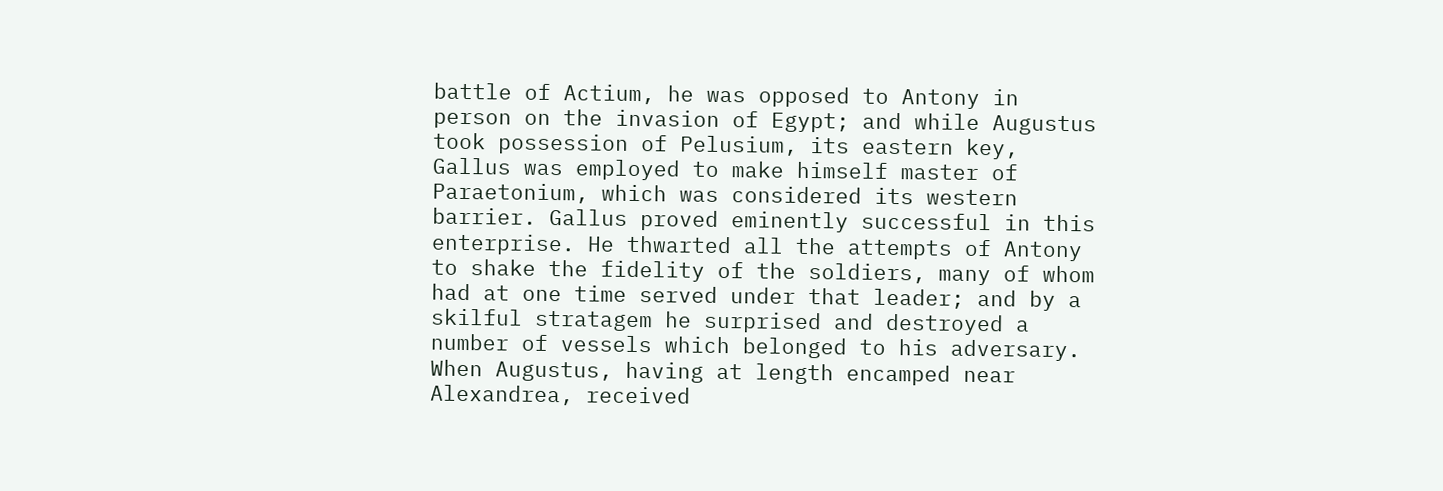battle of Actium, he was opposed to Antony in person on the invasion of Egypt; and while Augustus took possession of Pelusium, its eastern key, Gallus was employed to make himself master of Paraetonium, which was considered its western barrier. Gallus proved eminently successful in this enterprise. He thwarted all the attempts of Antony to shake the fidelity of the soldiers, many of whom had at one time served under that leader; and by a skilful stratagem he surprised and destroyed a number of vessels which belonged to his adversary. When Augustus, having at length encamped near Alexandrea, received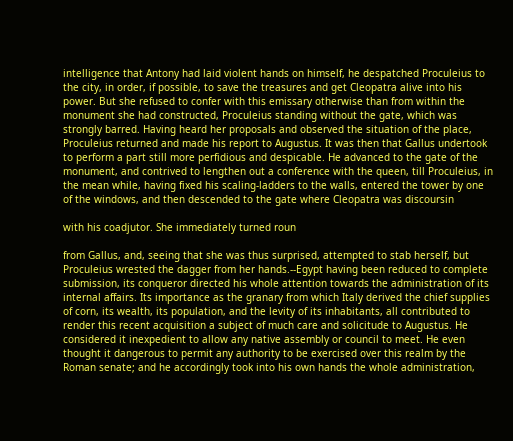intelligence that Antony had laid violent hands on himself, he despatched Proculeius to the city, in order, if possible, to save the treasures and get Cleopatra alive into his power. But she refused to confer with this emissary otherwise than from within the monument she had constructed, Proculeius standing without the gate, which was strongly barred. Having heard her proposals and observed the situation of the place, Proculeius returned and made his report to Augustus. It was then that Gallus undertook to perform a part still more perfidious and despicable. He advanced to the gate of the monument, and contrived to lengthen out a conference with the queen, till Proculeius, in the mean while, having fixed his scaling-ladders to the walls, entered the tower by one of the windows, and then descended to the gate where Cleopatra was discoursin

with his coadjutor. She immediately turned roun

from Gallus, and, seeing that she was thus surprised, attempted to stab herself, but Proculeius wrested the dagger from her hands.--Egypt having been reduced to complete submission, its conqueror directed his whole attention towards the administration of its internal affairs. Its importance as the granary from which Italy derived the chief supplies of corn, its wealth, its population, and the levity of its inhabitants, all contributed to render this recent acquisition a subject of much care and solicitude to Augustus. He considered it inexpedient to allow any native assembly or council to meet. He even thought it dangerous to permit any authority to be exercised over this realm by the Roman senate; and he accordingly took into his own hands the whole administration,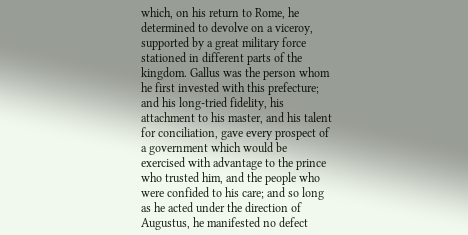which, on his return to Rome, he determined to devolve on a viceroy, supported by a great military force stationed in different parts of the kingdom. Gallus was the person whom he first invested with this prefecture; and his long-tried fidelity, his attachment to his master, and his talent for conciliation, gave every prospect of a government which would be exercised with advantage to the prince who trusted him, and the people who were confided to his care; and so long as he acted under the direction of Augustus, he manifested no defect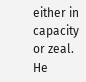either in capacity or zeal. He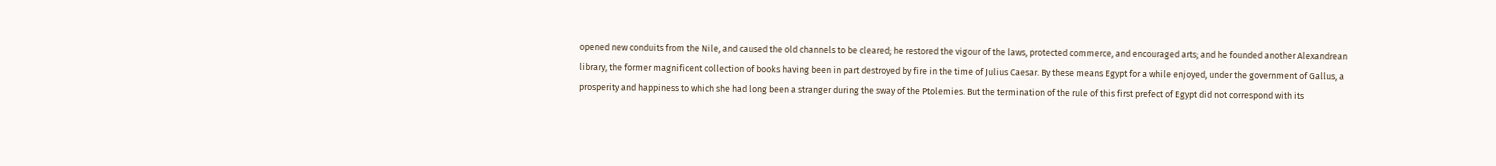opened new conduits from the Nile, and caused the old channels to be cleared; he restored the vigour of the laws, protected commerce, and encouraged arts; and he founded another Alexandrean library, the former magnificent collection of books having been in part destroyed by fire in the time of Julius Caesar. By these means Egypt for a while enjoyed, under the government of Gallus, a prosperity and happiness to which she had long been a stranger during the sway of the Ptolemies. But the termination of the rule of this first prefect of Egypt did not correspond with its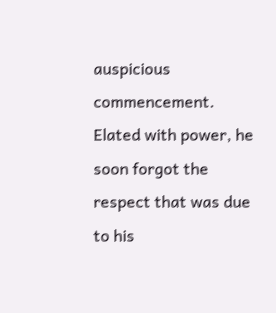auspicious commencement. Elated with power, he soon forgot the respect that was due to his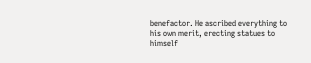benefactor. He ascribed everything to his own merit, erecting statues to himself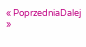« PoprzedniaDalej »